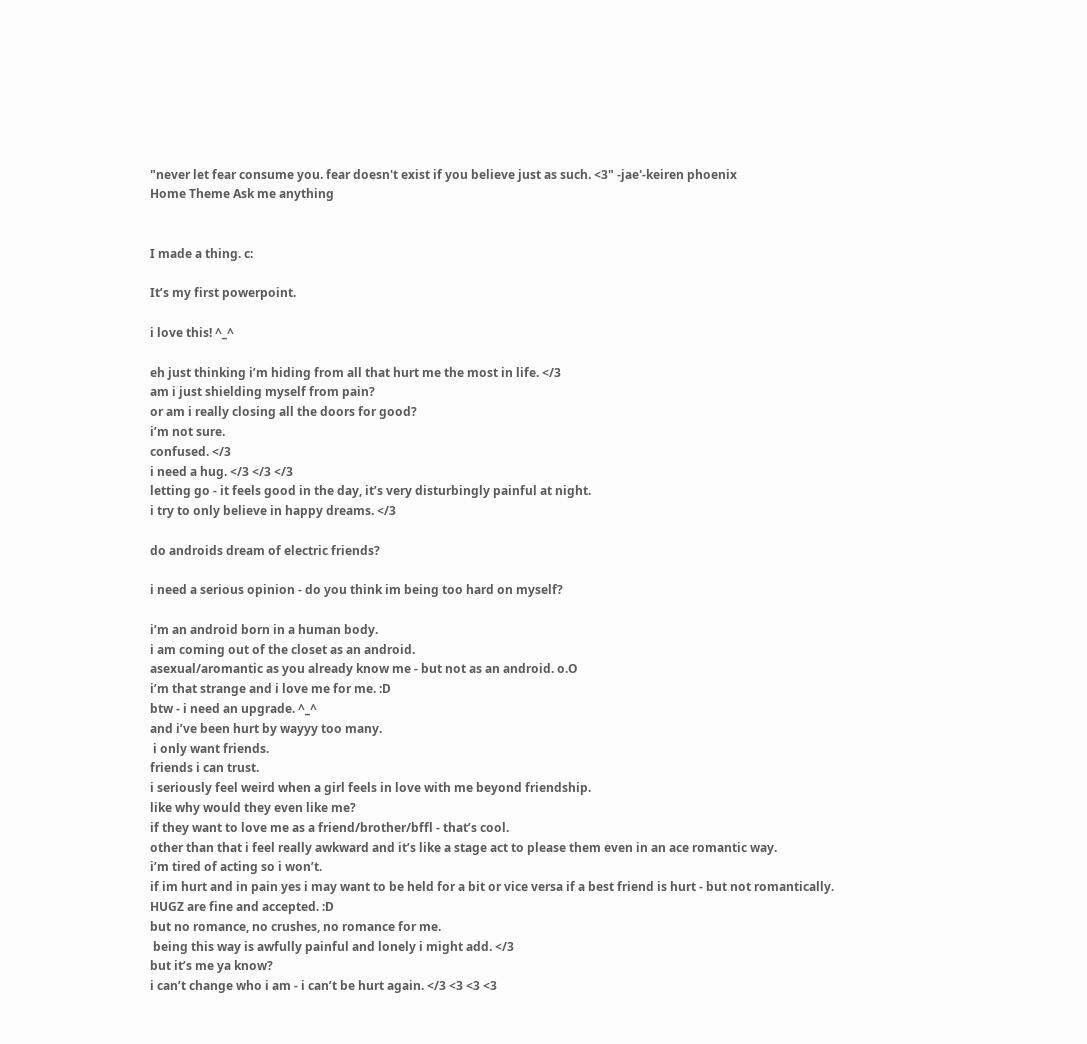"never let fear consume you. fear doesn't exist if you believe just as such. <3" -jae'-keiren phoenix
Home Theme Ask me anything


I made a thing. c:

It’s my first powerpoint.

i love this! ^_^

eh just thinking i’m hiding from all that hurt me the most in life. </3
am i just shielding myself from pain?
or am i really closing all the doors for good?
i’m not sure.
confused. </3
i need a hug. </3 </3 </3
letting go - it feels good in the day, it’s very disturbingly painful at night.
i try to only believe in happy dreams. </3

do androids dream of electric friends?

i need a serious opinion - do you think im being too hard on myself?

i’m an android born in a human body.
i am coming out of the closet as an android.
asexual/aromantic as you already know me - but not as an android. o.O
i’m that strange and i love me for me. :D
btw - i need an upgrade. ^_^
and i’ve been hurt by wayyy too many.
 i only want friends.
friends i can trust.
i seriously feel weird when a girl feels in love with me beyond friendship.
like why would they even like me?
if they want to love me as a friend/brother/bffl - that’s cool.
other than that i feel really awkward and it’s like a stage act to please them even in an ace romantic way.
i’m tired of acting so i won’t.
if im hurt and in pain yes i may want to be held for a bit or vice versa if a best friend is hurt - but not romantically.
HUGZ are fine and accepted. :D
but no romance, no crushes, no romance for me.
 being this way is awfully painful and lonely i might add. </3
but it’s me ya know?
i can’t change who i am - i can’t be hurt again. </3 <3 <3 <3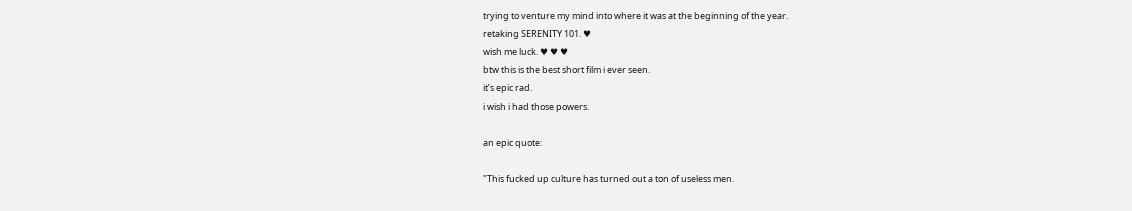trying to venture my mind into where it was at the beginning of the year.
retaking SERENITY 101. ♥
wish me luck. ♥ ♥ ♥
btw this is the best short film i ever seen.
it’s epic rad.
i wish i had those powers.

an epic quote:

"This fucked up culture has turned out a ton of useless men.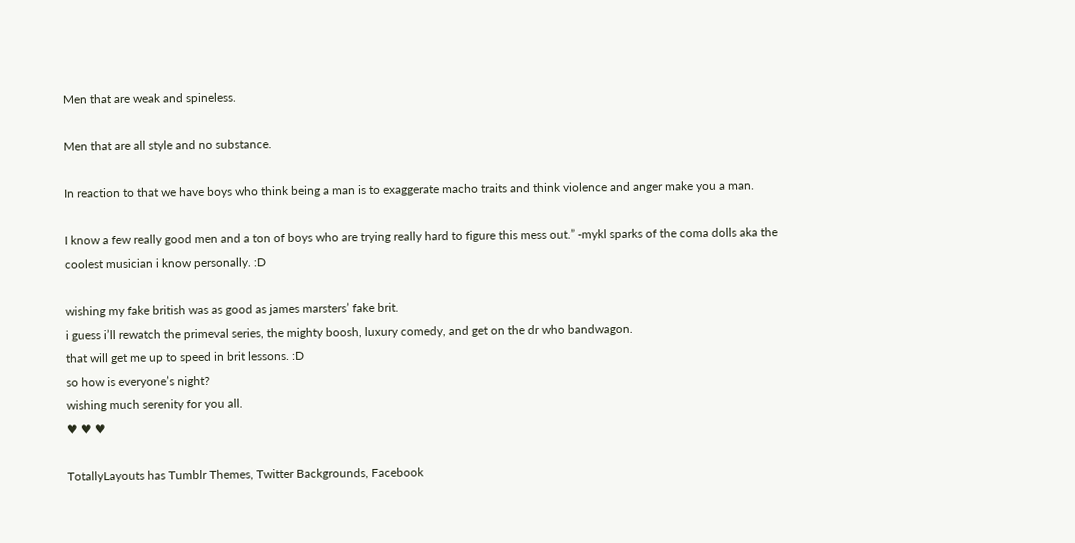Men that are weak and spineless.

Men that are all style and no substance.

In reaction to that we have boys who think being a man is to exaggerate macho traits and think violence and anger make you a man.

I know a few really good men and a ton of boys who are trying really hard to figure this mess out.” -mykl sparks of the coma dolls aka the coolest musician i know personally. :D

wishing my fake british was as good as james marsters’ fake brit.
i guess i’ll rewatch the primeval series, the mighty boosh, luxury comedy, and get on the dr who bandwagon.
that will get me up to speed in brit lessons. :D
so how is everyone’s night?
wishing much serenity for you all.
♥ ♥ ♥

TotallyLayouts has Tumblr Themes, Twitter Backgrounds, Facebook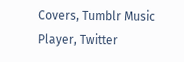Covers, Tumblr Music Player, Twitter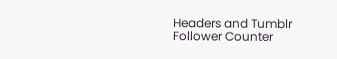Headers and Tumblr Follower Counter